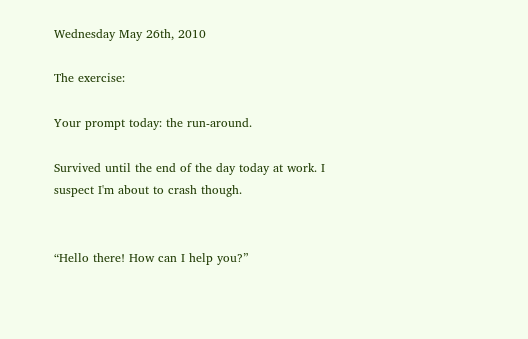Wednesday May 26th, 2010

The exercise:

Your prompt today: the run-around.

Survived until the end of the day today at work. I suspect I'm about to crash though.


“Hello there! How can I help you?”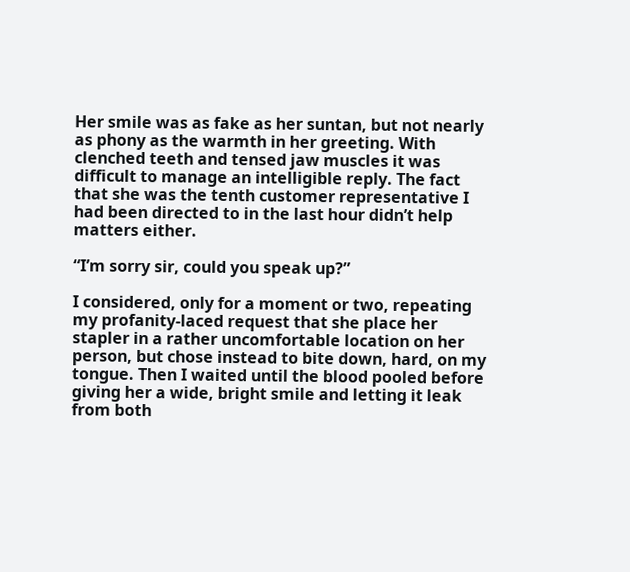Her smile was as fake as her suntan, but not nearly as phony as the warmth in her greeting. With clenched teeth and tensed jaw muscles it was difficult to manage an intelligible reply. The fact that she was the tenth customer representative I had been directed to in the last hour didn’t help matters either.

“I’m sorry sir, could you speak up?”

I considered, only for a moment or two, repeating my profanity-laced request that she place her stapler in a rather uncomfortable location on her person, but chose instead to bite down, hard, on my tongue. Then I waited until the blood pooled before giving her a wide, bright smile and letting it leak from both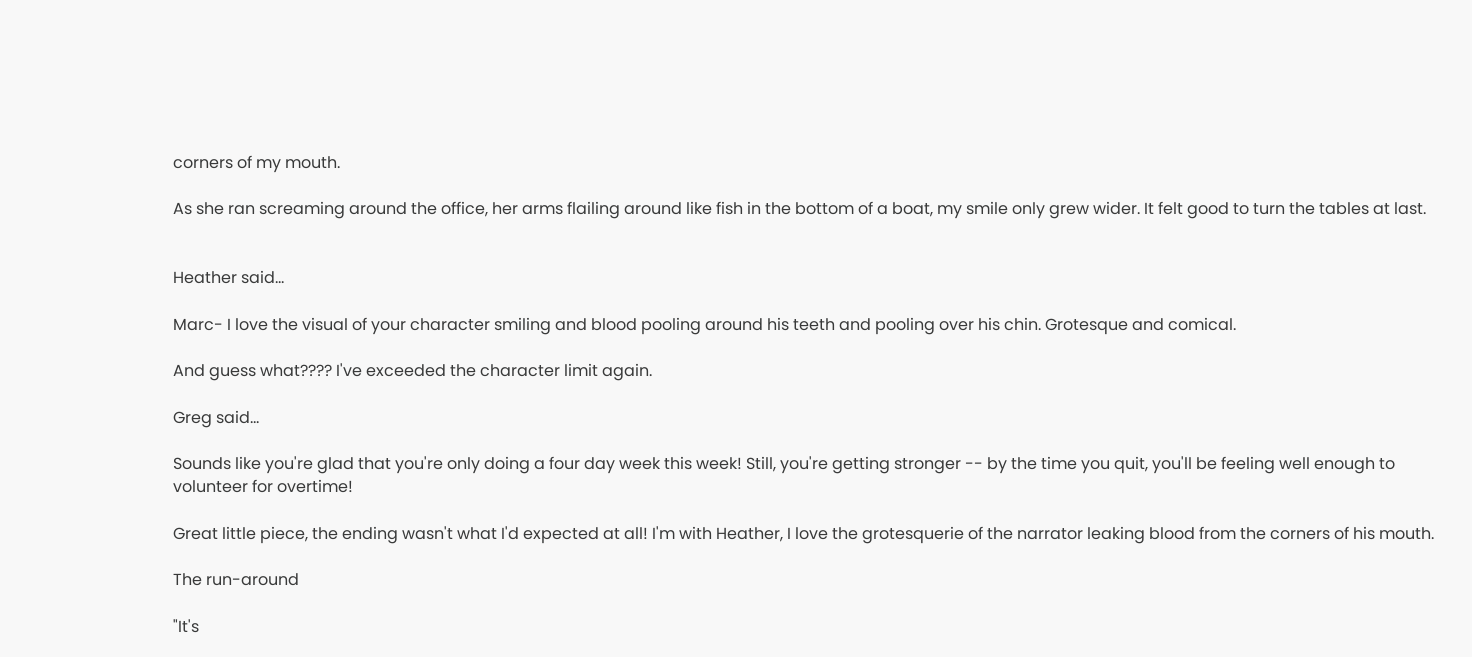corners of my mouth.

As she ran screaming around the office, her arms flailing around like fish in the bottom of a boat, my smile only grew wider. It felt good to turn the tables at last.


Heather said...

Marc- I love the visual of your character smiling and blood pooling around his teeth and pooling over his chin. Grotesque and comical.

And guess what???? I've exceeded the character limit again.

Greg said...

Sounds like you're glad that you're only doing a four day week this week! Still, you're getting stronger -- by the time you quit, you'll be feeling well enough to volunteer for overtime!

Great little piece, the ending wasn't what I'd expected at all! I'm with Heather, I love the grotesquerie of the narrator leaking blood from the corners of his mouth.

The run-around

"It's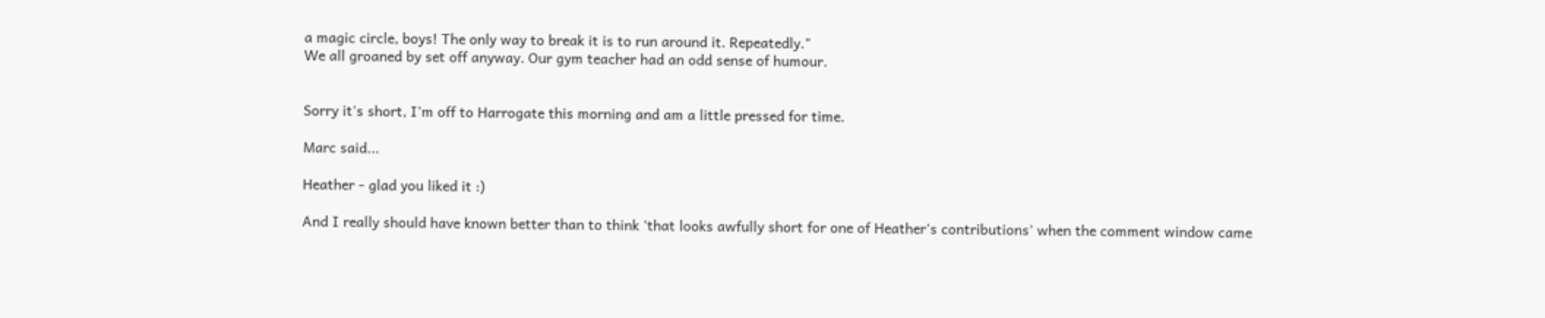a magic circle, boys! The only way to break it is to run around it. Repeatedly."
We all groaned by set off anyway. Our gym teacher had an odd sense of humour.


Sorry it's short, I'm off to Harrogate this morning and am a little pressed for time.

Marc said...

Heather - glad you liked it :)

And I really should have known better than to think 'that looks awfully short for one of Heather's contributions' when the comment window came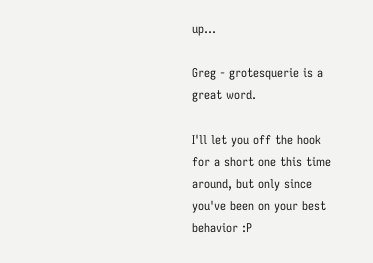up...

Greg - grotesquerie is a great word.

I'll let you off the hook for a short one this time around, but only since you've been on your best behavior :P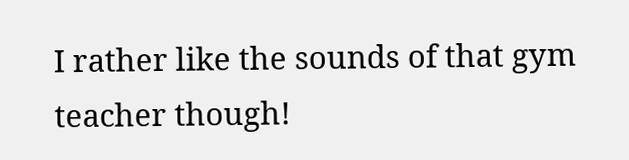I rather like the sounds of that gym teacher though!